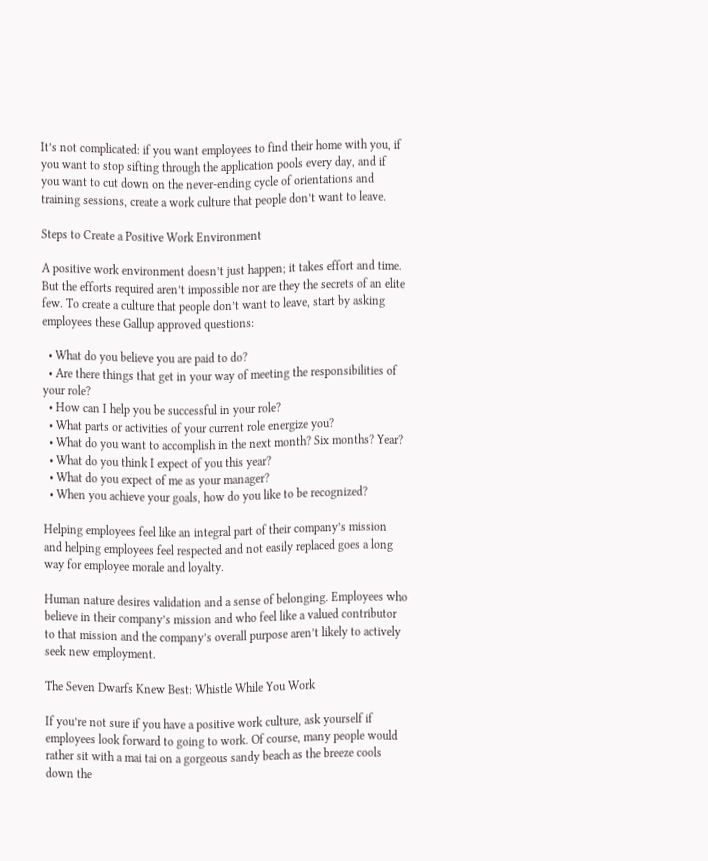It’s not complicated: if you want employees to find their home with you, if you want to stop sifting through the application pools every day, and if you want to cut down on the never-ending cycle of orientations and training sessions, create a work culture that people don’t want to leave.

Steps to Create a Positive Work Environment

A positive work environment doesn’t just happen; it takes effort and time. But the efforts required aren’t impossible nor are they the secrets of an elite few. To create a culture that people don’t want to leave, start by asking employees these Gallup approved questions:

  • What do you believe you are paid to do?
  • Are there things that get in your way of meeting the responsibilities of your role?
  • How can I help you be successful in your role?
  • What parts or activities of your current role energize you?
  • What do you want to accomplish in the next month? Six months? Year?
  • What do you think I expect of you this year?
  • What do you expect of me as your manager?
  • When you achieve your goals, how do you like to be recognized?

Helping employees feel like an integral part of their company’s mission and helping employees feel respected and not easily replaced goes a long way for employee morale and loyalty.

Human nature desires validation and a sense of belonging. Employees who believe in their company’s mission and who feel like a valued contributor to that mission and the company’s overall purpose aren’t likely to actively seek new employment.

The Seven Dwarfs Knew Best: Whistle While You Work

If you’re not sure if you have a positive work culture, ask yourself if employees look forward to going to work. Of course, many people would rather sit with a mai tai on a gorgeous sandy beach as the breeze cools down the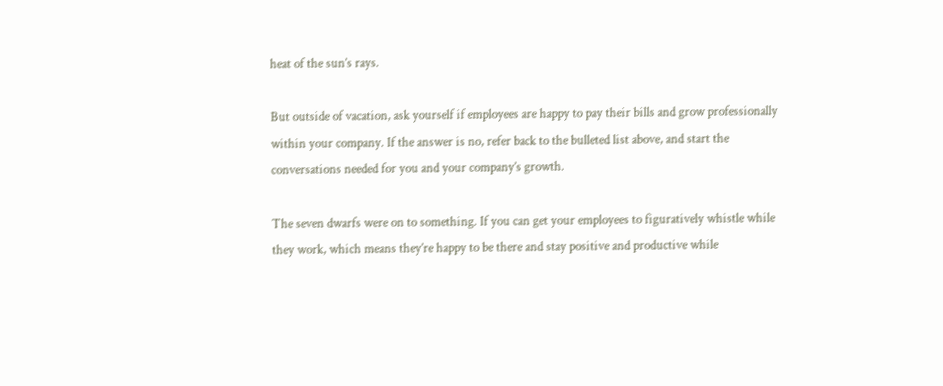heat of the sun’s rays.

But outside of vacation, ask yourself if employees are happy to pay their bills and grow professionally within your company. If the answer is no, refer back to the bulleted list above, and start the conversations needed for you and your company’s growth.

The seven dwarfs were on to something. If you can get your employees to figuratively whistle while they work, which means they’re happy to be there and stay positive and productive while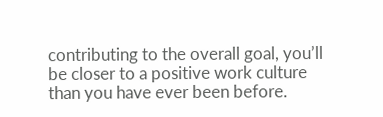contributing to the overall goal, you’ll be closer to a positive work culture than you have ever been before.